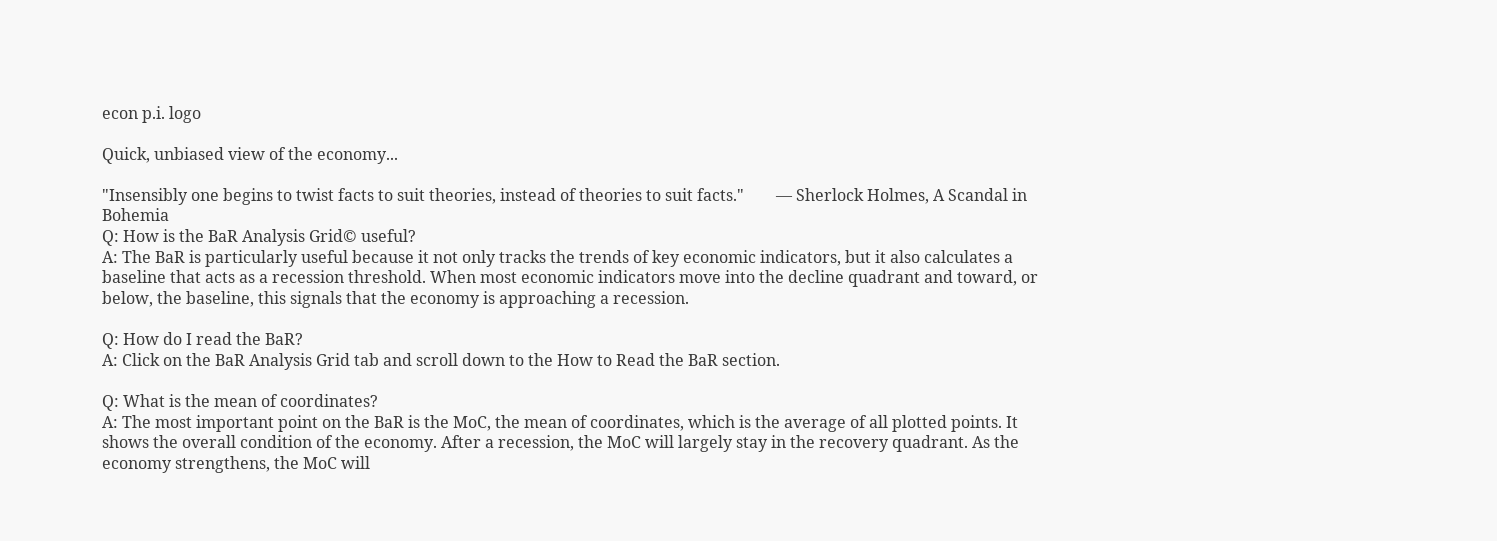econ p.i. logo

Quick, unbiased view of the economy...

"Insensibly one begins to twist facts to suit theories, instead of theories to suit facts."        — Sherlock Holmes, A Scandal in Bohemia
Q: How is the BaR Analysis Grid© useful?
A: The BaR is particularly useful because it not only tracks the trends of key economic indicators, but it also calculates a baseline that acts as a recession threshold. When most economic indicators move into the decline quadrant and toward, or below, the baseline, this signals that the economy is approaching a recession.

Q: How do I read the BaR?
A: Click on the BaR Analysis Grid tab and scroll down to the How to Read the BaR section.

Q: What is the mean of coordinates?
A: The most important point on the BaR is the MoC, the mean of coordinates, which is the average of all plotted points. It shows the overall condition of the economy. After a recession, the MoC will largely stay in the recovery quadrant. As the economy strengthens, the MoC will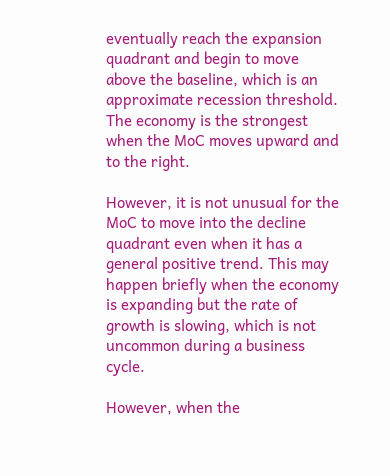eventually reach the expansion quadrant and begin to move above the baseline, which is an approximate recession threshold. The economy is the strongest when the MoC moves upward and to the right.

However, it is not unusual for the MoC to move into the decline quadrant even when it has a general positive trend. This may happen briefly when the economy is expanding but the rate of growth is slowing, which is not uncommon during a business cycle.

However, when the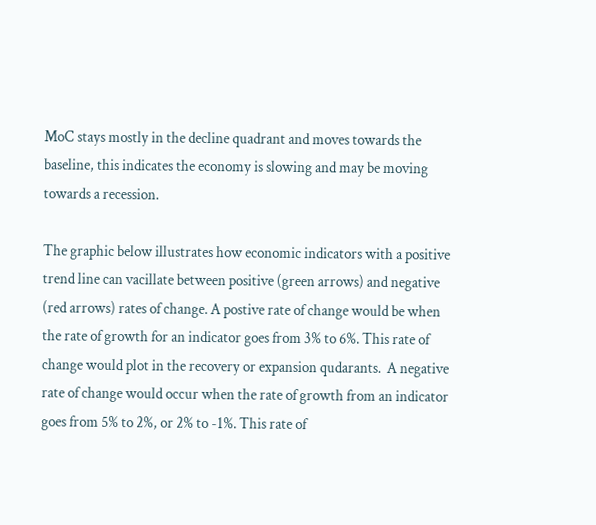MoC stays mostly in the decline quadrant and moves towards the baseline, this indicates the economy is slowing and may be moving towards a recession.

The graphic below illustrates how economic indicators with a positive trend line can vacillate between positive (green arrows) and negative (red arrows) rates of change. A postive rate of change would be when the rate of growth for an indicator goes from 3% to 6%. This rate of change would plot in the recovery or expansion qudarants.  A negative rate of change would occur when the rate of growth from an indicator goes from 5% to 2%, or 2% to -1%. This rate of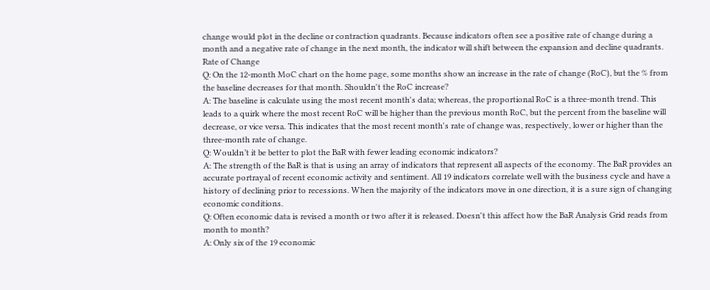change would plot in the decline or contraction quadrants. Because indicators often see a positive rate of change during a month and a negative rate of change in the next month, the indicator will shift between the expansion and decline quadrants.
Rate of Change
Q: On the 12-month MoC chart on the home page, some months show an increase in the rate of change (RoC), but the % from the baseline decreases for that month. Shouldn't the RoC increase?
A: The baseline is calculate using the most recent month's data; whereas, the proportional RoC is a three-month trend. This leads to a quirk where the most recent RoC will be higher than the previous month RoC, but the percent from the baseline will decrease, or vice versa. This indicates that the most recent month's rate of change was, respectively, lower or higher than the three-month rate of change.
Q: Wouldn’t it be better to plot the BaR with fewer leading economic indicators?
A: The strength of the BaR is that is using an array of indicators that represent all aspects of the economy. The BaR provides an accurate portrayal of recent economic activity and sentiment. All 19 indicators correlate well with the business cycle and have a history of declining prior to recessions. When the majority of the indicators move in one direction, it is a sure sign of changing economic conditions.
Q: Often economic data is revised a month or two after it is released. Doesn't this affect how the BaR Analysis Grid reads from month to month?
A: Only six of the 19 economic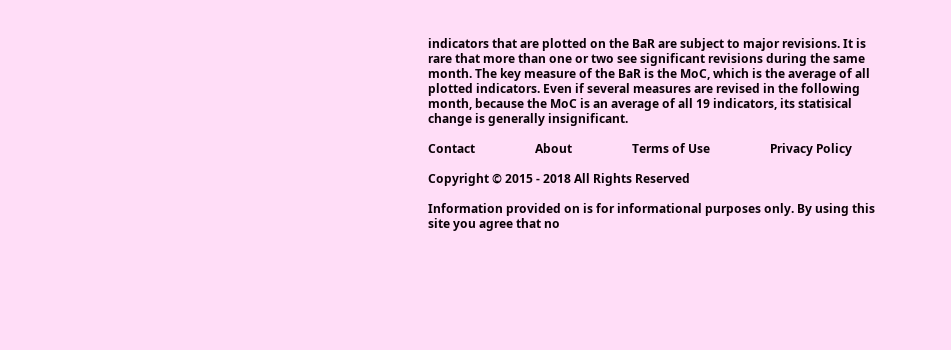indicators that are plotted on the BaR are subject to major revisions. It is rare that more than one or two see significant revisions during the same month. The key measure of the BaR is the MoC, which is the average of all plotted indicators. Even if several measures are revised in the following month, because the MoC is an average of all 19 indicators, its statisical change is generally insignificant.

Contact                    About                    Terms of Use                    Privacy Policy

Copyright © 2015 - 2018 All Rights Reserved

Information provided on is for informational purposes only. By using this site you agree that no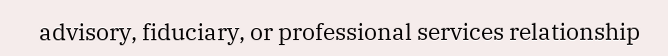advisory, fiduciary, or professional services relationship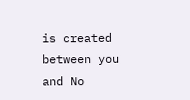is created between you and No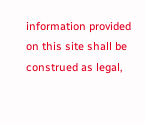information provided on this site shall be construed as legal,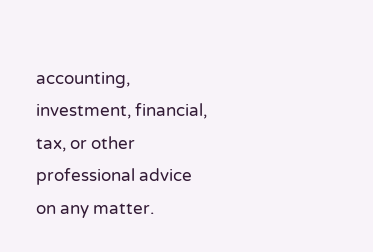accounting, investment, financial, tax, or other professional advice on any matter.